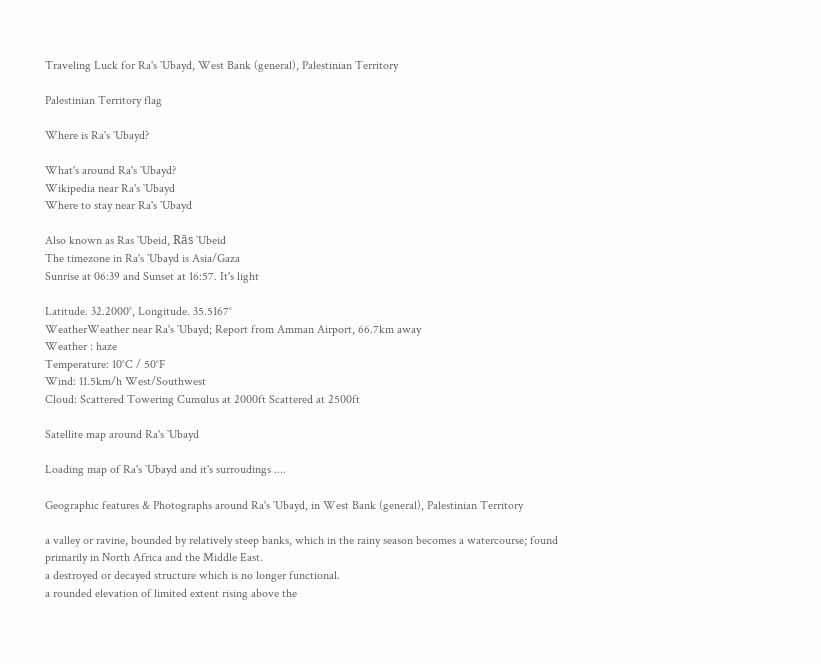Traveling Luck for Ra's `Ubayd, West Bank (general), Palestinian Territory

Palestinian Territory flag

Where is Ra's `Ubayd?

What's around Ra's `Ubayd?
Wikipedia near Ra's `Ubayd
Where to stay near Ra's `Ubayd

Also known as Ras `Ubeid, Rās `Ubeid
The timezone in Ra's `Ubayd is Asia/Gaza
Sunrise at 06:39 and Sunset at 16:57. It's light

Latitude. 32.2000°, Longitude. 35.5167°
WeatherWeather near Ra's `Ubayd; Report from Amman Airport, 66.7km away
Weather : haze
Temperature: 10°C / 50°F
Wind: 11.5km/h West/Southwest
Cloud: Scattered Towering Cumulus at 2000ft Scattered at 2500ft

Satellite map around Ra's `Ubayd

Loading map of Ra's `Ubayd and it's surroudings ....

Geographic features & Photographs around Ra's `Ubayd, in West Bank (general), Palestinian Territory

a valley or ravine, bounded by relatively steep banks, which in the rainy season becomes a watercourse; found primarily in North Africa and the Middle East.
a destroyed or decayed structure which is no longer functional.
a rounded elevation of limited extent rising above the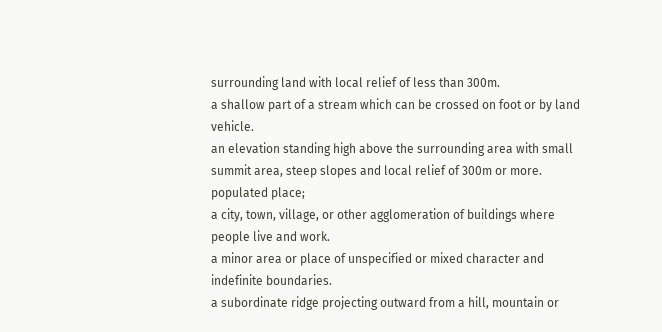surrounding land with local relief of less than 300m.
a shallow part of a stream which can be crossed on foot or by land vehicle.
an elevation standing high above the surrounding area with small summit area, steep slopes and local relief of 300m or more.
populated place;
a city, town, village, or other agglomeration of buildings where people live and work.
a minor area or place of unspecified or mixed character and indefinite boundaries.
a subordinate ridge projecting outward from a hill, mountain or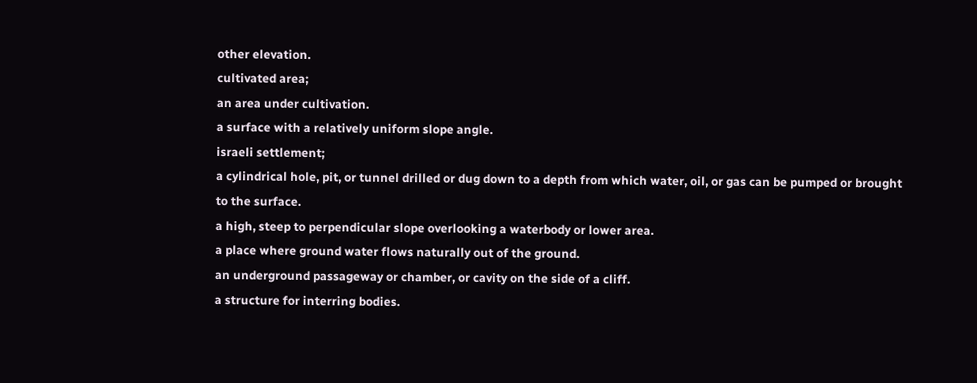other elevation.
cultivated area;
an area under cultivation.
a surface with a relatively uniform slope angle.
israeli settlement;
a cylindrical hole, pit, or tunnel drilled or dug down to a depth from which water, oil, or gas can be pumped or brought to the surface.
a high, steep to perpendicular slope overlooking a waterbody or lower area.
a place where ground water flows naturally out of the ground.
an underground passageway or chamber, or cavity on the side of a cliff.
a structure for interring bodies.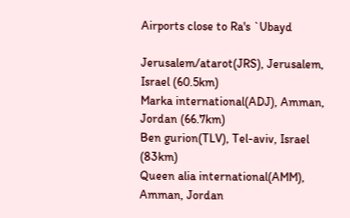Airports close to Ra's `Ubayd

Jerusalem/atarot(JRS), Jerusalem, Israel (60.5km)
Marka international(ADJ), Amman, Jordan (66.7km)
Ben gurion(TLV), Tel-aviv, Israel (83km)
Queen alia international(AMM), Amman, Jordan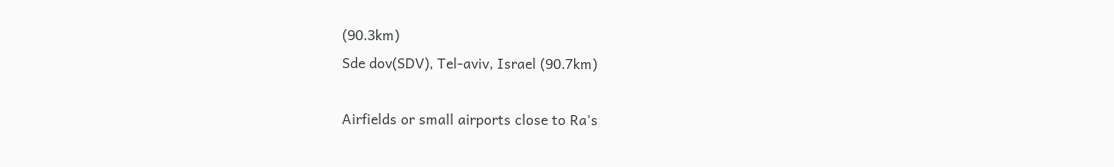(90.3km)
Sde dov(SDV), Tel-aviv, Israel (90.7km)

Airfields or small airports close to Ra's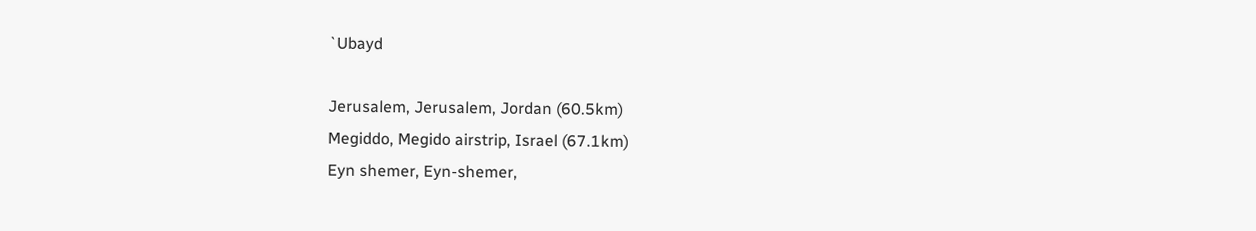`Ubayd

Jerusalem, Jerusalem, Jordan (60.5km)
Megiddo, Megido airstrip, Israel (67.1km)
Eyn shemer, Eyn-shemer,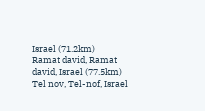Israel (71.2km)
Ramat david, Ramat david, Israel (77.5km)
Tel nov, Tel-nof, Israel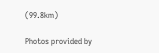(99.8km)

Photos provided by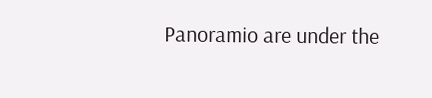Panoramio are under the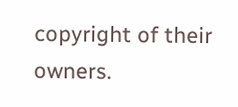copyright of their owners.